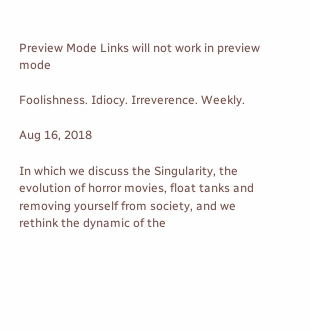Preview Mode Links will not work in preview mode

Foolishness. Idiocy. Irreverence. Weekly.

Aug 16, 2018

In which we discuss the Singularity, the evolution of horror movies, float tanks and removing yourself from society, and we rethink the dynamic of the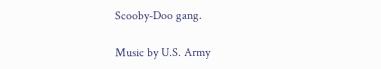Scooby-Doo gang.

Music by U.S. Army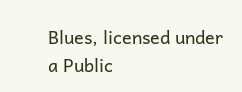Blues, licensed under a Public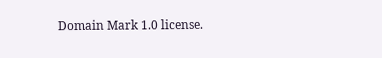Domain Mark 1.0 license.